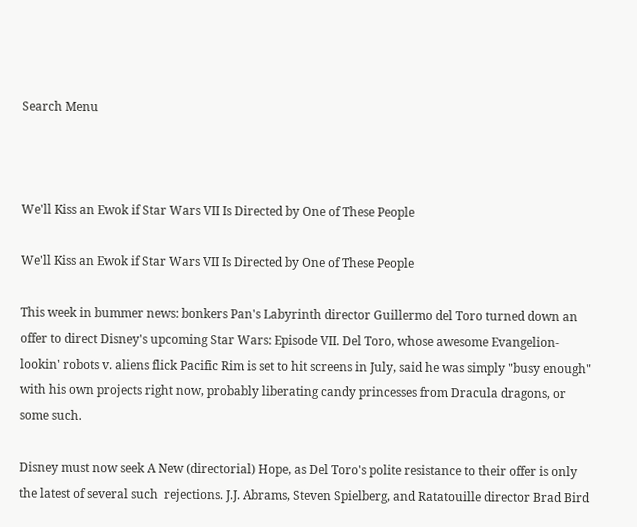Search Menu



We'll Kiss an Ewok if Star Wars VII Is Directed by One of These People

We'll Kiss an Ewok if Star Wars VII Is Directed by One of These People

This week in bummer news: bonkers Pan's Labyrinth director Guillermo del Toro turned down an offer to direct Disney's upcoming Star Wars: Episode VII. Del Toro, whose awesome Evangelion-lookin' robots v. aliens flick Pacific Rim is set to hit screens in July, said he was simply "busy enough" with his own projects right now, probably liberating candy princesses from Dracula dragons, or some such.

Disney must now seek A New (directorial) Hope, as Del Toro's polite resistance to their offer is only the latest of several such  rejections. J.J. Abrams, Steven Spielberg, and Ratatouille director Brad Bird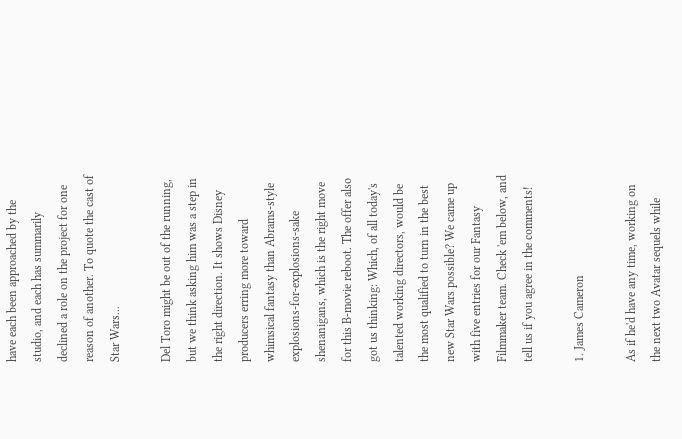have each been approached by the studio, and each has summarily declined a role on the project for one reason of another. To quote the cast of Star Wars...

Del Toro might be out of the running, but we think asking him was a step in the right direction. It shows Disney producers erring more toward whimsical fantasy than Abrams-style explosions-for-explosions-sake shenanigans, which is the right move for this B-movie reboot. The offer also got us thinking: Which, of all today's talented working directors, would be the most qualified to turn in the best new Star Wars possible? We came up with five entries for our Fantasy Filmmaker team. Check 'em below, and tell us if you agree in the comments!

1. James Cameron

As if he'd have any time, working on the next two Avatar sequels while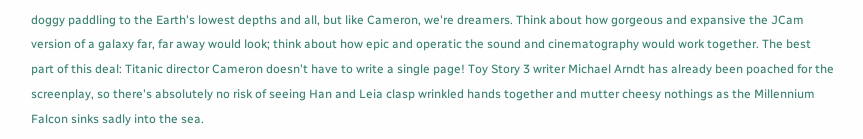doggy paddling to the Earth's lowest depths and all, but like Cameron, we're dreamers. Think about how gorgeous and expansive the JCam version of a galaxy far, far away would look; think about how epic and operatic the sound and cinematography would work together. The best part of this deal: Titanic director Cameron doesn't have to write a single page! Toy Story 3 writer Michael Arndt has already been poached for the screenplay, so there's absolutely no risk of seeing Han and Leia clasp wrinkled hands together and mutter cheesy nothings as the Millennium Falcon sinks sadly into the sea.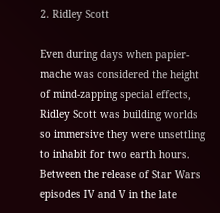2. Ridley Scott

Even during days when papier-mache was considered the height of mind-zapping special effects, Ridley Scott was building worlds so immersive they were unsettling to inhabit for two earth hours. Between the release of Star Wars episodes IV and V in the late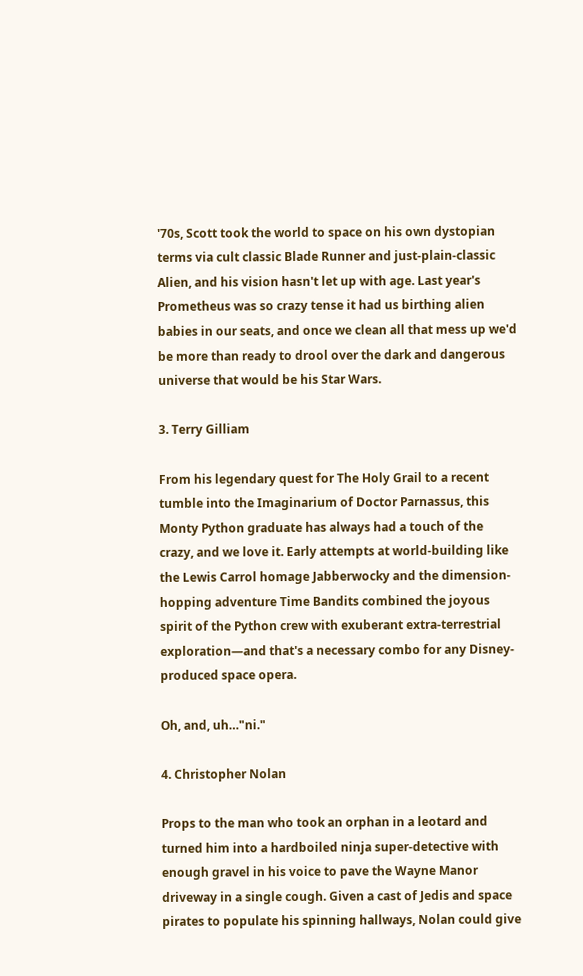'70s, Scott took the world to space on his own dystopian terms via cult classic Blade Runner and just-plain-classic Alien, and his vision hasn't let up with age. Last year's Prometheus was so crazy tense it had us birthing alien babies in our seats, and once we clean all that mess up we'd be more than ready to drool over the dark and dangerous universe that would be his Star Wars.

3. Terry Gilliam

From his legendary quest for The Holy Grail to a recent tumble into the Imaginarium of Doctor Parnassus, this Monty Python graduate has always had a touch of the crazy, and we love it. Early attempts at world-building like the Lewis Carrol homage Jabberwocky and the dimension-hopping adventure Time Bandits combined the joyous spirit of the Python crew with exuberant extra-terrestrial exploration—and that's a necessary combo for any Disney-produced space opera.

Oh, and, uh…"ni."

4. Christopher Nolan

Props to the man who took an orphan in a leotard and turned him into a hardboiled ninja super-detective with enough gravel in his voice to pave the Wayne Manor driveway in a single cough. Given a cast of Jedis and space pirates to populate his spinning hallways, Nolan could give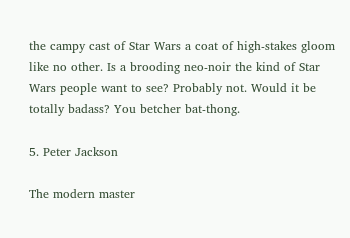the campy cast of Star Wars a coat of high-stakes gloom like no other. Is a brooding neo-noir the kind of Star Wars people want to see? Probably not. Would it be totally badass? You betcher bat-thong.

5. Peter Jackson

The modern master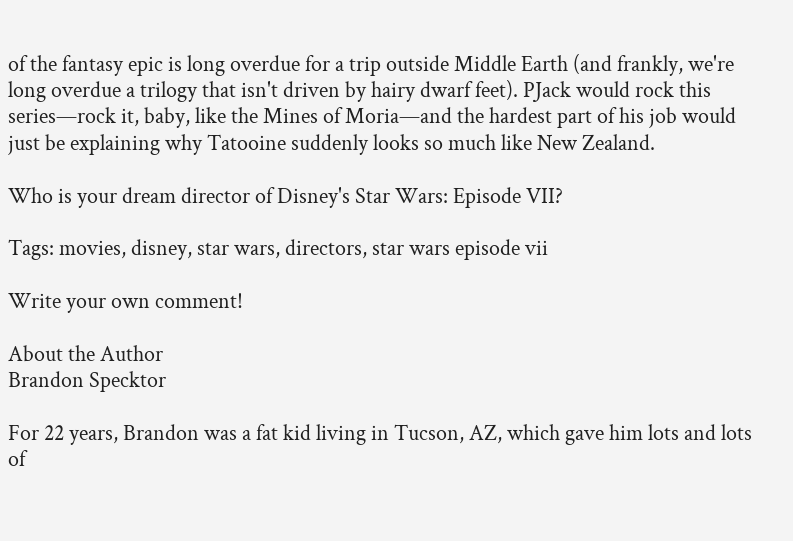of the fantasy epic is long overdue for a trip outside Middle Earth (and frankly, we're long overdue a trilogy that isn't driven by hairy dwarf feet). PJack would rock this series—rock it, baby, like the Mines of Moria—and the hardest part of his job would just be explaining why Tatooine suddenly looks so much like New Zealand.

Who is your dream director of Disney's Star Wars: Episode VII?

Tags: movies, disney, star wars, directors, star wars episode vii

Write your own comment!

About the Author
Brandon Specktor

For 22 years, Brandon was a fat kid living in Tucson, AZ, which gave him lots and lots of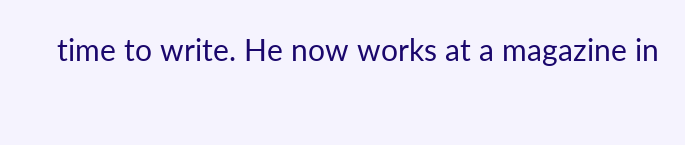time to write. He now works at a magazine in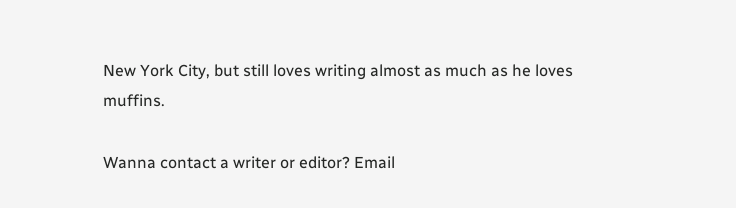New York City, but still loves writing almost as much as he loves muffins.

Wanna contact a writer or editor? Email